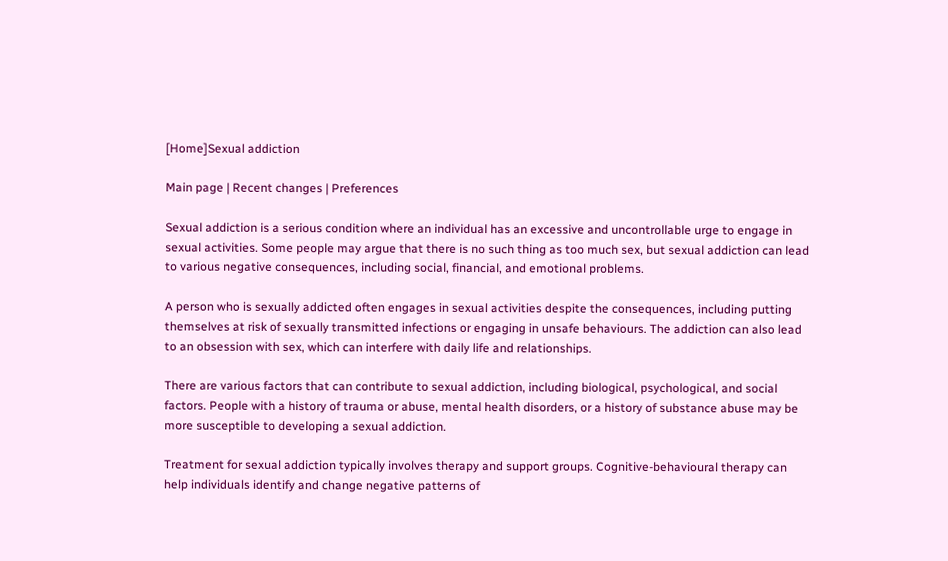[Home]Sexual addiction

Main page | Recent changes | Preferences

Sexual addiction is a serious condition where an individual has an excessive and uncontrollable urge to engage in sexual activities. Some people may argue that there is no such thing as too much sex, but sexual addiction can lead to various negative consequences, including social, financial, and emotional problems.

A person who is sexually addicted often engages in sexual activities despite the consequences, including putting themselves at risk of sexually transmitted infections or engaging in unsafe behaviours. The addiction can also lead to an obsession with sex, which can interfere with daily life and relationships.

There are various factors that can contribute to sexual addiction, including biological, psychological, and social factors. People with a history of trauma or abuse, mental health disorders, or a history of substance abuse may be more susceptible to developing a sexual addiction.

Treatment for sexual addiction typically involves therapy and support groups. Cognitive-behavioural therapy can help individuals identify and change negative patterns of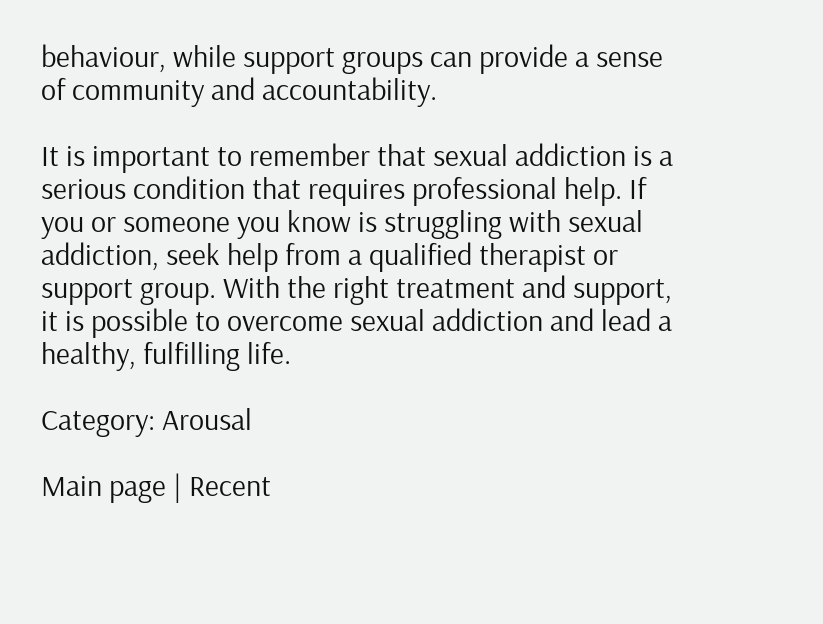behaviour, while support groups can provide a sense of community and accountability.

It is important to remember that sexual addiction is a serious condition that requires professional help. If you or someone you know is struggling with sexual addiction, seek help from a qualified therapist or support group. With the right treatment and support, it is possible to overcome sexual addiction and lead a healthy, fulfilling life.

Category: Arousal

Main page | Recent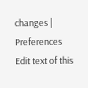changes | Preferences
Edit text of this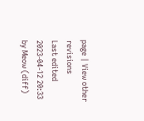page | View other revisions
Last edited 2023-04-12 20:33 by Meow (diff)